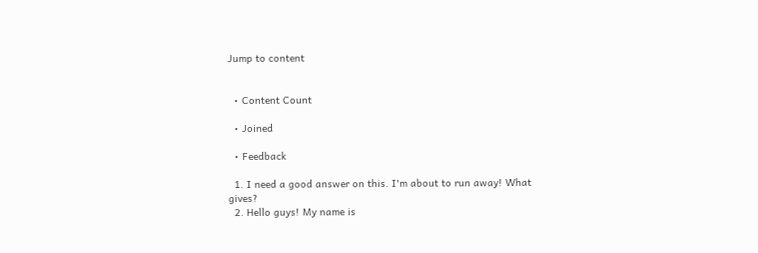Jump to content


  • Content Count

  • Joined

  • Feedback

  1. I need a good answer on this. I'm about to run away! What gives?
  2. Hello guys! My name is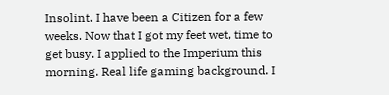Insolint. I have been a Citizen for a few weeks. Now that I got my feet wet, time to get busy. I applied to the Imperium this morning. Real life gaming background. I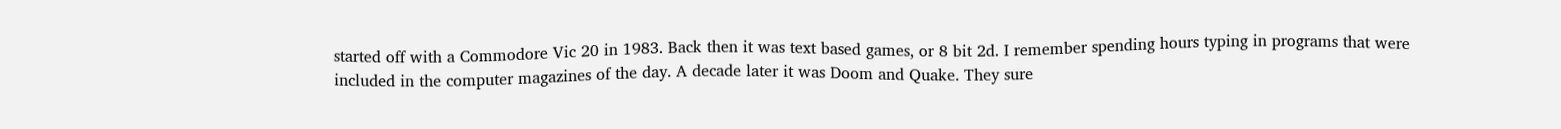started off with a Commodore Vic 20 in 1983. Back then it was text based games, or 8 bit 2d. I remember spending hours typing in programs that were included in the computer magazines of the day. A decade later it was Doom and Quake. They sure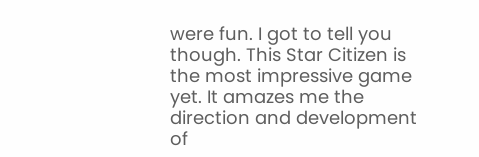were fun. I got to tell you though. This Star Citizen is the most impressive game yet. It amazes me the direction and development of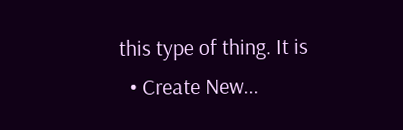this type of thing. It is
  • Create New...